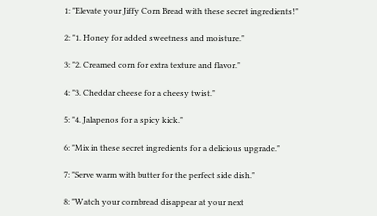1: "Elevate your Jiffy Corn Bread with these secret ingredients!"

2: "1. Honey for added sweetness and moisture."

3: "2. Creamed corn for extra texture and flavor."

4: "3. Cheddar cheese for a cheesy twist."

5: "4. Jalapenos for a spicy kick."

6: "Mix in these secret ingredients for a delicious upgrade."

7: "Serve warm with butter for the perfect side dish."

8: "Watch your cornbread disappear at your next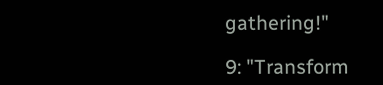gathering!"

9: "Transform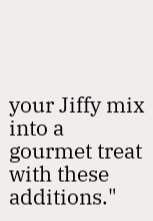your Jiffy mix into a gourmet treat with these additions."